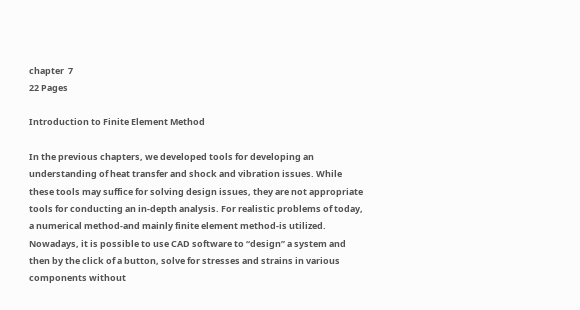chapter  7
22 Pages

Introduction to Finite Element Method

In the previous chapters, we developed tools for developing an understanding of heat transfer and shock and vibration issues. While these tools may suffice for solving design issues, they are not appropriate tools for conducting an in-depth analysis. For realistic problems of today, a numerical method-and mainly finite element method-is utilized. Nowadays, it is possible to use CAD software to “design” a system and then by the click of a button, solve for stresses and strains in various components without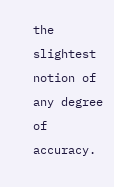the slightest notion of any degree of accuracy.